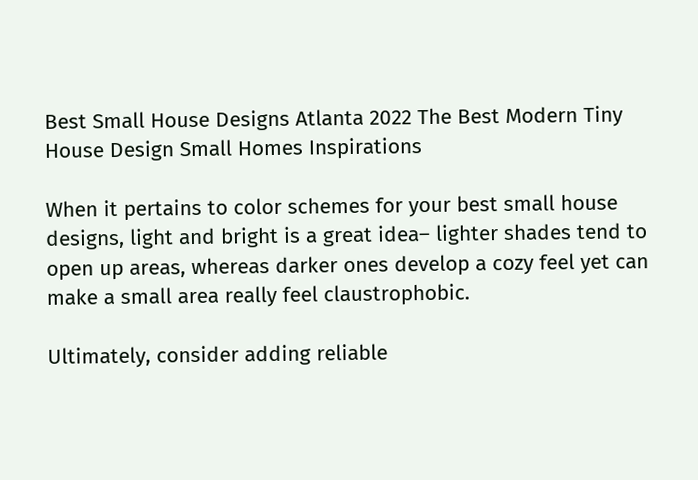Best Small House Designs Atlanta 2022 The Best Modern Tiny House Design Small Homes Inspirations

When it pertains to color schemes for your best small house designs, light and bright is a great idea– lighter shades tend to open up areas, whereas darker ones develop a cozy feel yet can make a small area really feel claustrophobic.

Ultimately, consider adding reliable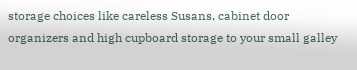storage choices like careless Susans, cabinet door organizers and high cupboard storage to your small galley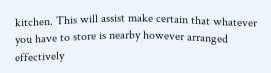kitchen. This will assist make certain that whatever you have to store is nearby however arranged effectively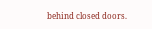behind closed doors.